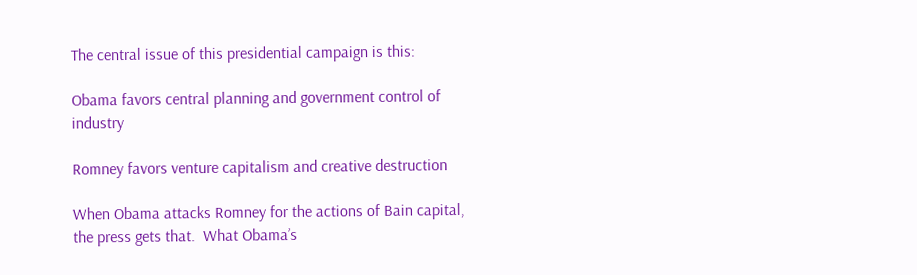The central issue of this presidential campaign is this:

Obama favors central planning and government control of industry

Romney favors venture capitalism and creative destruction

When Obama attacks Romney for the actions of Bain capital, the press gets that.  What Obama’s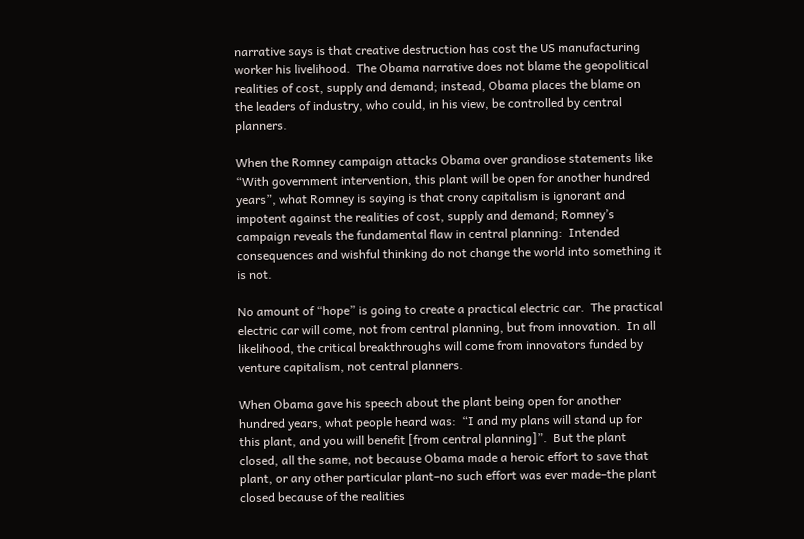narrative says is that creative destruction has cost the US manufacturing worker his livelihood.  The Obama narrative does not blame the geopolitical realities of cost, supply and demand; instead, Obama places the blame on the leaders of industry, who could, in his view, be controlled by central planners.

When the Romney campaign attacks Obama over grandiose statements like “With government intervention, this plant will be open for another hundred years”, what Romney is saying is that crony capitalism is ignorant and impotent against the realities of cost, supply and demand; Romney’s campaign reveals the fundamental flaw in central planning:  Intended consequences and wishful thinking do not change the world into something it is not.

No amount of “hope” is going to create a practical electric car.  The practical electric car will come, not from central planning, but from innovation.  In all likelihood, the critical breakthroughs will come from innovators funded by venture capitalism, not central planners.

When Obama gave his speech about the plant being open for another hundred years, what people heard was:  “I and my plans will stand up for this plant, and you will benefit [from central planning]”.  But the plant closed, all the same, not because Obama made a heroic effort to save that plant, or any other particular plant–no such effort was ever made–the plant closed because of the realities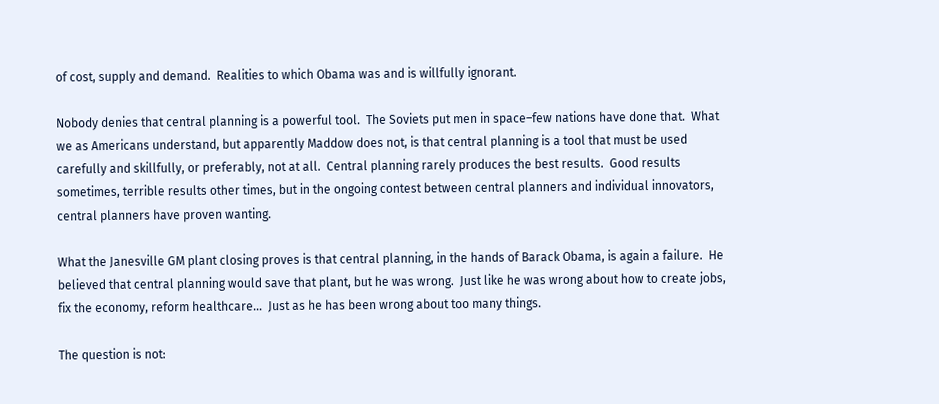of cost, supply and demand.  Realities to which Obama was and is willfully ignorant.

Nobody denies that central planning is a powerful tool.  The Soviets put men in space–few nations have done that.  What we as Americans understand, but apparently Maddow does not, is that central planning is a tool that must be used carefully and skillfully, or preferably, not at all.  Central planning rarely produces the best results.  Good results sometimes, terrible results other times, but in the ongoing contest between central planners and individual innovators, central planners have proven wanting.

What the Janesville GM plant closing proves is that central planning, in the hands of Barack Obama, is again a failure.  He believed that central planning would save that plant, but he was wrong.  Just like he was wrong about how to create jobs, fix the economy, reform healthcare…  Just as he has been wrong about too many things.

The question is not: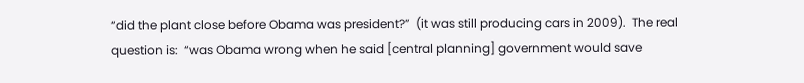“did the plant close before Obama was president?”  (it was still producing cars in 2009).  The real question is:  “was Obama wrong when he said [central planning] government would save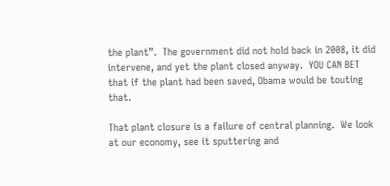the plant”.  The government did not hold back in 2008, it did intervene, and yet the plant closed anyway.  YOU CAN BET that if the plant had been saved, Obama would be touting that.

That plant closure is a failure of central planning.  We look at our economy, see it sputtering and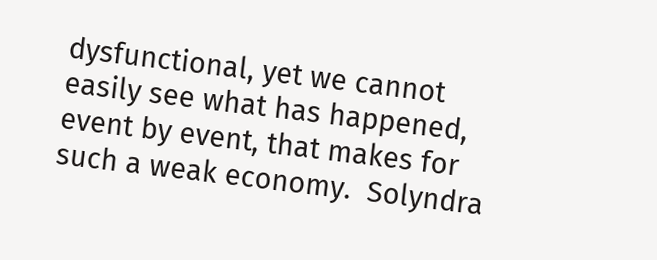dysfunctional, yet we cannot easily see what has happened, event by event, that makes for such a weak economy.  Solyndra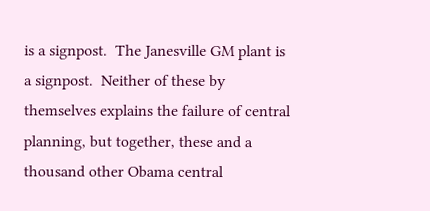is a signpost.  The Janesville GM plant is a signpost.  Neither of these by themselves explains the failure of central planning, but together, these and a thousand other Obama central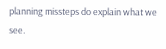planning missteps do explain what we see.